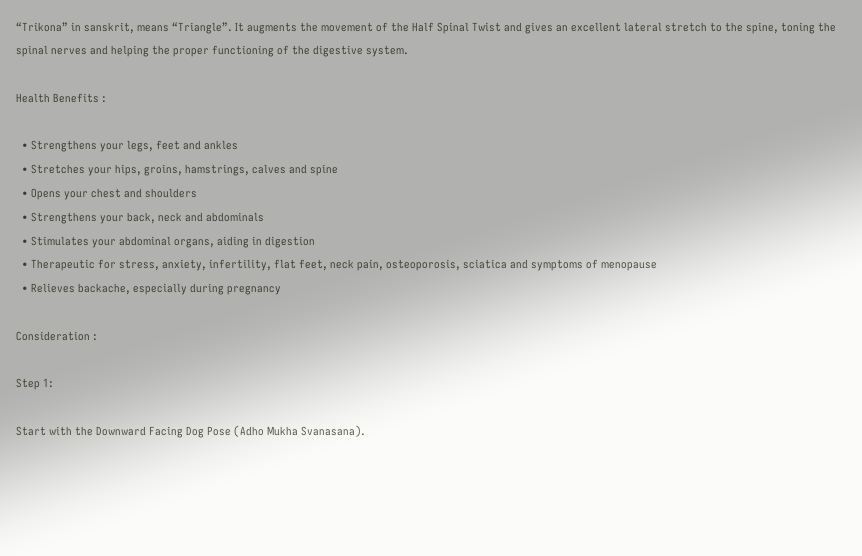“Trikona” in sanskrit, means “Triangle”. It augments the movement of the Half Spinal Twist and gives an excellent lateral stretch to the spine, toning the spinal nerves and helping the proper functioning of the digestive system.

Health Benefits :

  • Strengthens your legs, feet and ankles
  • Stretches your hips, groins, hamstrings, calves and spine
  • Opens your chest and shoulders
  • Strengthens your back, neck and abdominals
  • Stimulates your abdominal organs, aiding in digestion
  • Therapeutic for stress, anxiety, infertility, flat feet, neck pain, osteoporosis, sciatica and symptoms of menopause
  • Relieves backache, especially during pregnancy

Consideration :

Step 1:

Start with the Downward Facing Dog Pose (Adho Mukha Svanasana).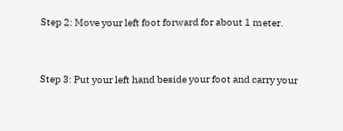Step 2: Move your left foot forward for about 1 meter.


Step 3: Put your left hand beside your foot and carry your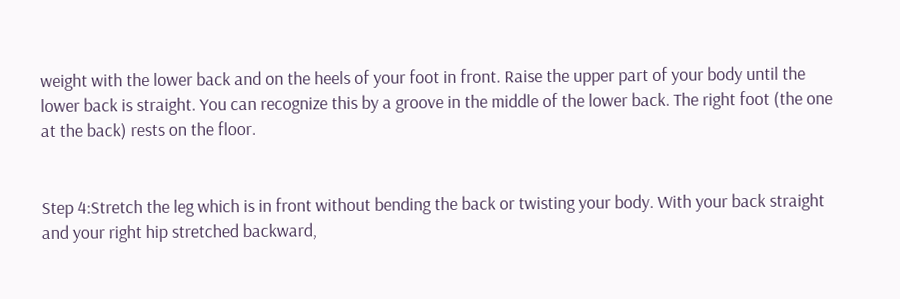weight with the lower back and on the heels of your foot in front. Raise the upper part of your body until the lower back is straight. You can recognize this by a groove in the middle of the lower back. The right foot (the one at the back) rests on the floor.


Step 4:Stretch the leg which is in front without bending the back or twisting your body. With your back straight and your right hip stretched backward,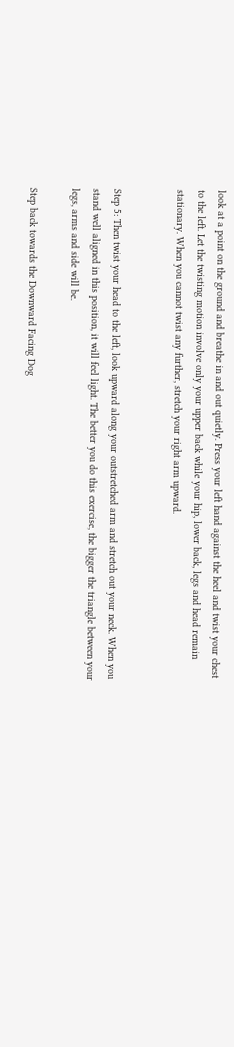look at a point on the ground and breathe in and out quietly. Press your left hand against the heel and twist your chest to the left. Let the twisting motion involve only your upper back while your hip, lower back, legs and head remain stationary. When you cannot twist any further, stretch your right arm upward.


Step 5: Then twist your head to the left, look upward along your outstretched arm and stretch out your neck. When you stand well aligned in this position, it will feel light. The better you do this exercise, the bigger the triangle between your legs, arms and side will be.

Step back towards the Downward Facing Dog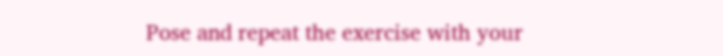Pose and repeat the exercise with your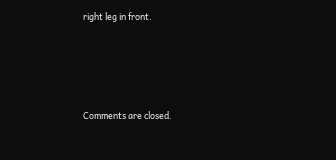right leg in front.





Comments are closed.